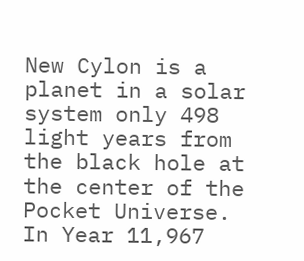New Cylon is a planet in a solar system only 498 light years from the black hole at the center of the Pocket Universe.  In Year 11,967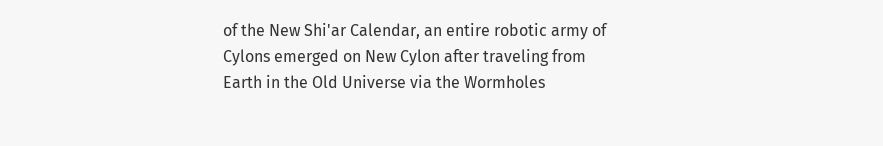of the New Shi'ar Calendar, an entire robotic army of Cylons emerged on New Cylon after traveling from Earth in the Old Universe via the Wormholes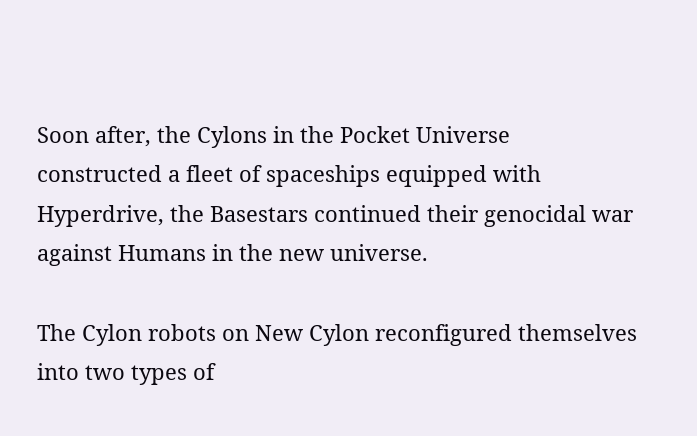Soon after, the Cylons in the Pocket Universe constructed a fleet of spaceships equipped with Hyperdrive, the Basestars continued their genocidal war against Humans in the new universe.

The Cylon robots on New Cylon reconfigured themselves into two types of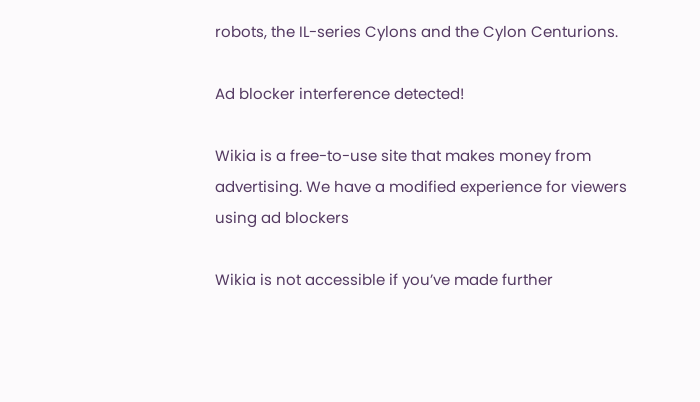robots, the IL-series Cylons and the Cylon Centurions.

Ad blocker interference detected!

Wikia is a free-to-use site that makes money from advertising. We have a modified experience for viewers using ad blockers

Wikia is not accessible if you’ve made further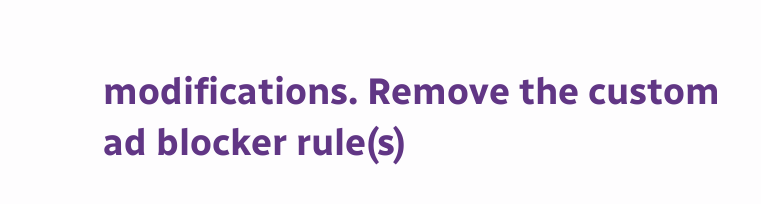modifications. Remove the custom ad blocker rule(s)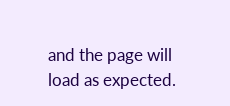and the page will load as expected.